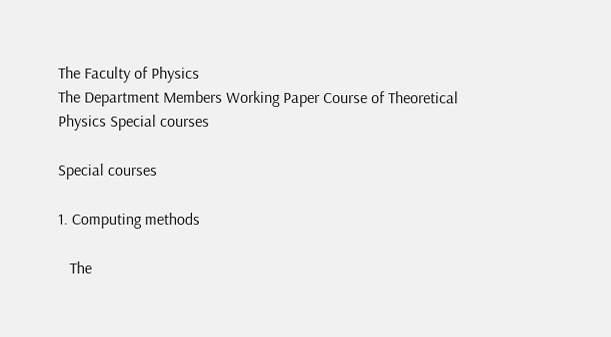The Faculty of Physics
The Department Members Working Paper Course of Theoretical Physics Special courses

Special courses

1. Computing methods

   The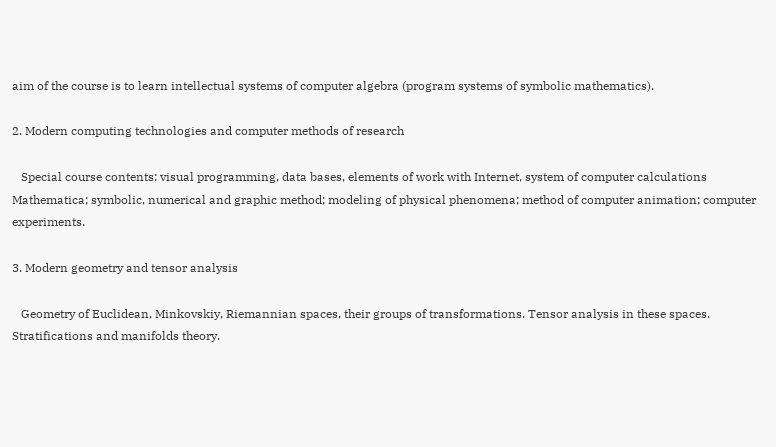aim of the course is to learn intellectual systems of computer algebra (program systems of symbolic mathematics).

2. Modern computing technologies and computer methods of research

   Special course contents: visual programming, data bases, elements of work with Internet, system of computer calculations Mathematica; symbolic, numerical and graphic method; modeling of physical phenomena; method of computer animation; computer experiments.

3. Modern geometry and tensor analysis

   Geometry of Euclidean, Minkovskiy, Riemannian spaces, their groups of transformations. Tensor analysis in these spaces. Stratifications and manifolds theory.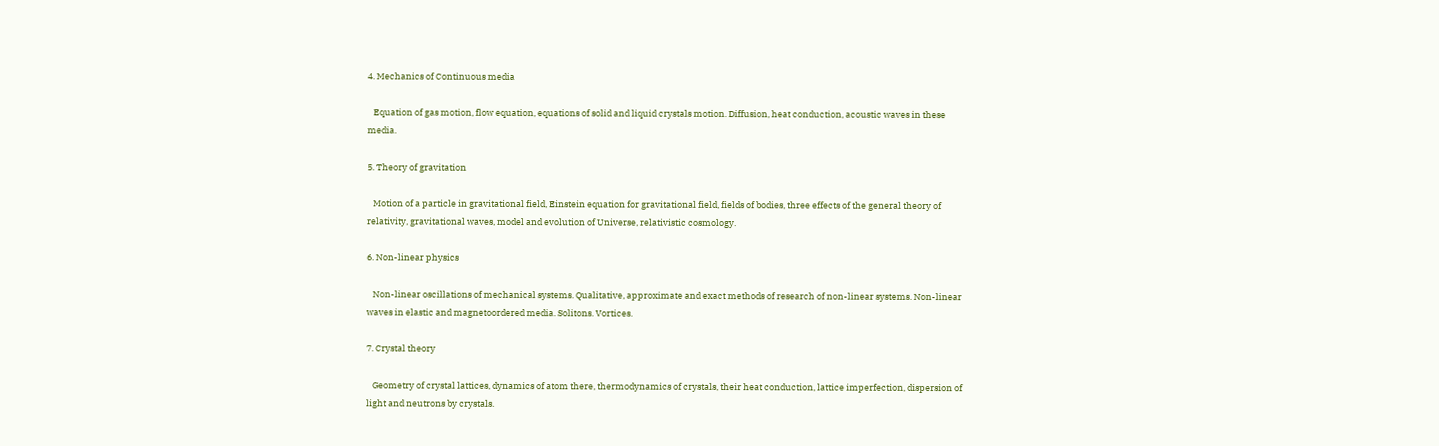4. Mechanics of Continuous media

   Equation of gas motion, flow equation, equations of solid and liquid crystals motion. Diffusion, heat conduction, acoustic waves in these media.

5. Theory of gravitation

   Motion of a particle in gravitational field, Einstein equation for gravitational field, fields of bodies, three effects of the general theory of relativity, gravitational waves, model and evolution of Universe, relativistic cosmology.

6. Non-linear physics

   Non-linear oscillations of mechanical systems. Qualitative, approximate and exact methods of research of non-linear systems. Non-linear waves in elastic and magnetoordered media. Solitons. Vortices.

7. Crystal theory

   Geometry of crystal lattices, dynamics of atom there, thermodynamics of crystals, their heat conduction, lattice imperfection, dispersion of light and neutrons by crystals.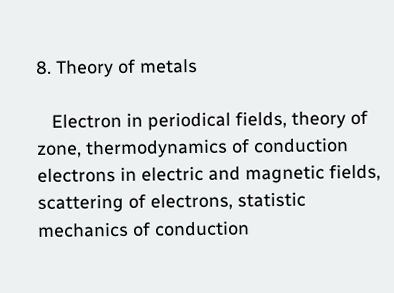8. Theory of metals

   Electron in periodical fields, theory of zone, thermodynamics of conduction electrons in electric and magnetic fields, scattering of electrons, statistic mechanics of conduction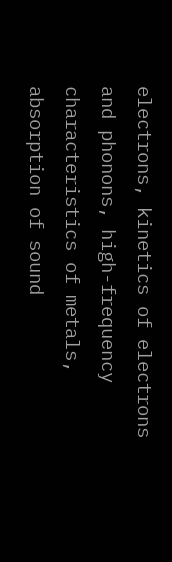electrons, kinetics of electrons and phonons, high-frequency characteristics of metals, absorption of sound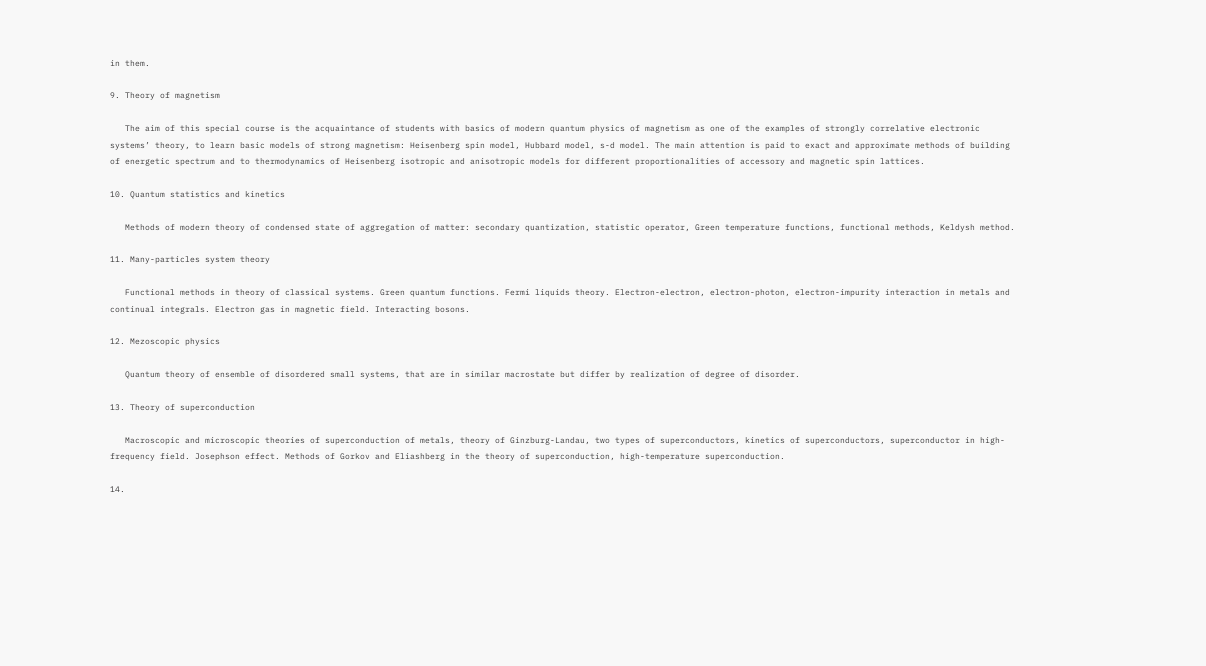in them.

9. Theory of magnetism

   The aim of this special course is the acquaintance of students with basics of modern quantum physics of magnetism as one of the examples of strongly correlative electronic systems’ theory, to learn basic models of strong magnetism: Heisenberg spin model, Hubbard model, s-d model. The main attention is paid to exact and approximate methods of building of energetic spectrum and to thermodynamics of Heisenberg isotropic and anisotropic models for different proportionalities of accessory and magnetic spin lattices.

10. Quantum statistics and kinetics

   Methods of modern theory of condensed state of aggregation of matter: secondary quantization, statistic operator, Green temperature functions, functional methods, Keldysh method.

11. Many-particles system theory

   Functional methods in theory of classical systems. Green quantum functions. Fermi liquids theory. Electron-electron, electron-photon, electron-impurity interaction in metals and continual integrals. Electron gas in magnetic field. Interacting bosons.

12. Mezoscopic physics

   Quantum theory of ensemble of disordered small systems, that are in similar macrostate but differ by realization of degree of disorder.

13. Theory of superconduction

   Macroscopic and microscopic theories of superconduction of metals, theory of Ginzburg-Landau, two types of superconductors, kinetics of superconductors, superconductor in high-frequency field. Josephson effect. Methods of Gorkov and Eliashberg in the theory of superconduction, high-temperature superconduction.

14.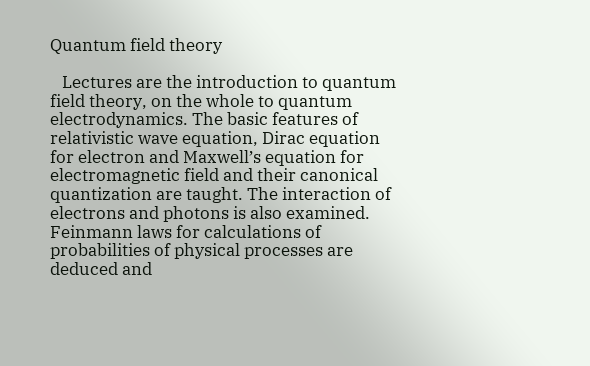Quantum field theory

   Lectures are the introduction to quantum field theory, on the whole to quantum electrodynamics. The basic features of relativistic wave equation, Dirac equation for electron and Maxwell’s equation for electromagnetic field and their canonical quantization are taught. The interaction of electrons and photons is also examined. Feinmann laws for calculations of probabilities of physical processes are deduced and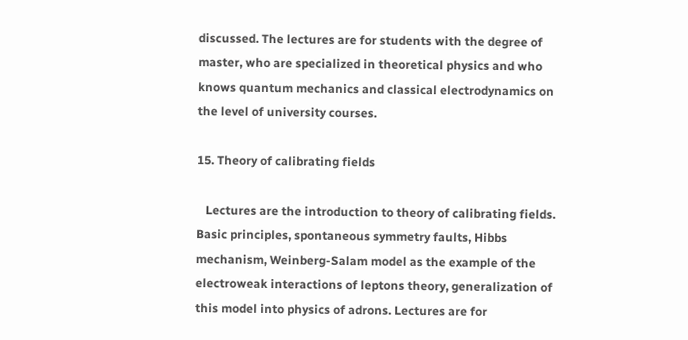discussed. The lectures are for students with the degree of master, who are specialized in theoretical physics and who knows quantum mechanics and classical electrodynamics on the level of university courses.

15. Theory of calibrating fields

   Lectures are the introduction to theory of calibrating fields. Basic principles, spontaneous symmetry faults, Hibbs mechanism, Weinberg-Salam model as the example of the electroweak interactions of leptons theory, generalization of this model into physics of adrons. Lectures are for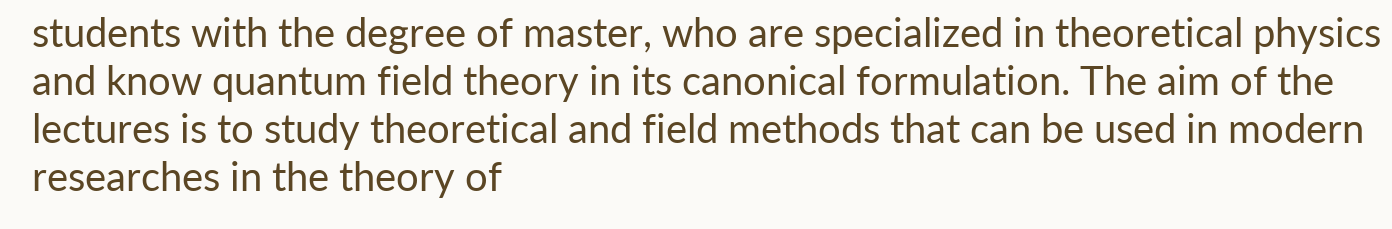students with the degree of master, who are specialized in theoretical physics and know quantum field theory in its canonical formulation. The aim of the lectures is to study theoretical and field methods that can be used in modern researches in the theory of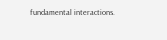fundamental interactions.